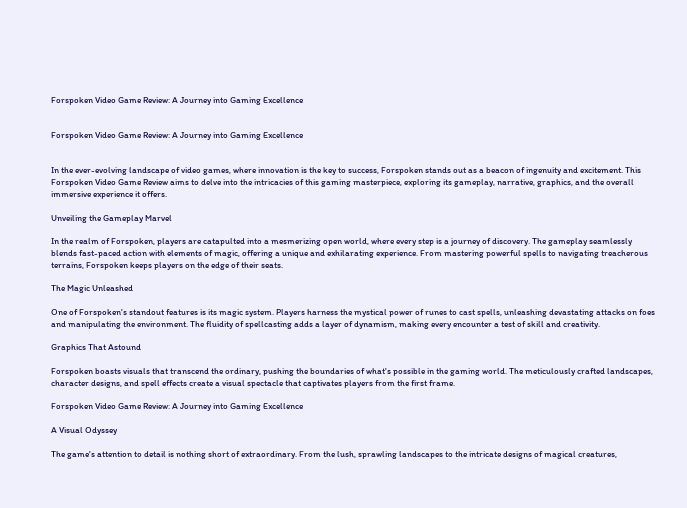Forspoken Video Game Review: A Journey into Gaming Excellence


Forspoken Video Game Review: A Journey into Gaming Excellence


In the ever-evolving landscape of video games, where innovation is the key to success, Forspoken stands out as a beacon of ingenuity and excitement. This Forspoken Video Game Review aims to delve into the intricacies of this gaming masterpiece, exploring its gameplay, narrative, graphics, and the overall immersive experience it offers.

Unveiling the Gameplay Marvel

In the realm of Forspoken, players are catapulted into a mesmerizing open world, where every step is a journey of discovery. The gameplay seamlessly blends fast-paced action with elements of magic, offering a unique and exhilarating experience. From mastering powerful spells to navigating treacherous terrains, Forspoken keeps players on the edge of their seats.

The Magic Unleashed

One of Forspoken's standout features is its magic system. Players harness the mystical power of runes to cast spells, unleashing devastating attacks on foes and manipulating the environment. The fluidity of spellcasting adds a layer of dynamism, making every encounter a test of skill and creativity.

Graphics That Astound

Forspoken boasts visuals that transcend the ordinary, pushing the boundaries of what's possible in the gaming world. The meticulously crafted landscapes, character designs, and spell effects create a visual spectacle that captivates players from the first frame.

Forspoken Video Game Review: A Journey into Gaming Excellence

A Visual Odyssey

The game's attention to detail is nothing short of extraordinary. From the lush, sprawling landscapes to the intricate designs of magical creatures,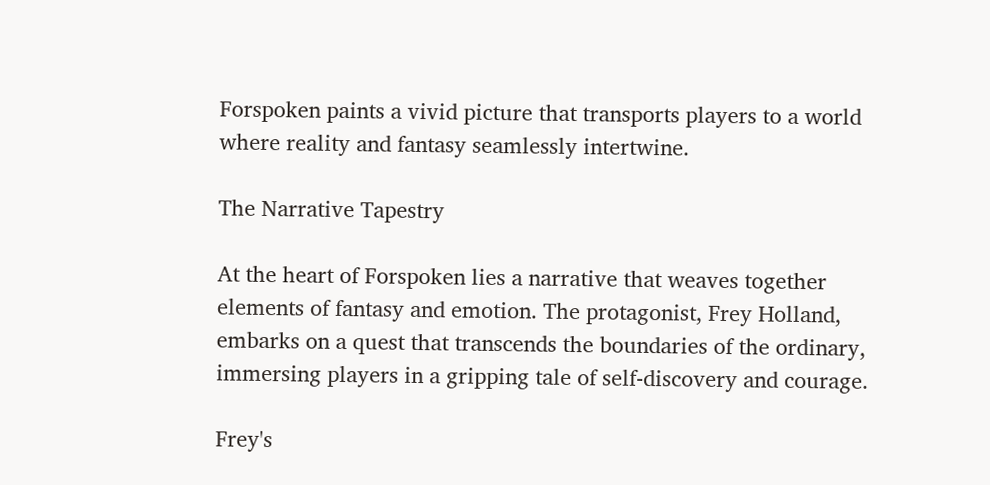Forspoken paints a vivid picture that transports players to a world where reality and fantasy seamlessly intertwine.

The Narrative Tapestry

At the heart of Forspoken lies a narrative that weaves together elements of fantasy and emotion. The protagonist, Frey Holland, embarks on a quest that transcends the boundaries of the ordinary, immersing players in a gripping tale of self-discovery and courage.

Frey's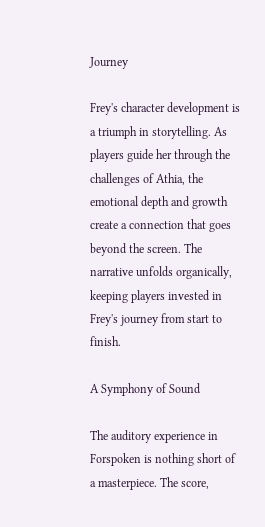Journey

Frey's character development is a triumph in storytelling. As players guide her through the challenges of Athia, the emotional depth and growth create a connection that goes beyond the screen. The narrative unfolds organically, keeping players invested in Frey's journey from start to finish.

A Symphony of Sound

The auditory experience in Forspoken is nothing short of a masterpiece. The score,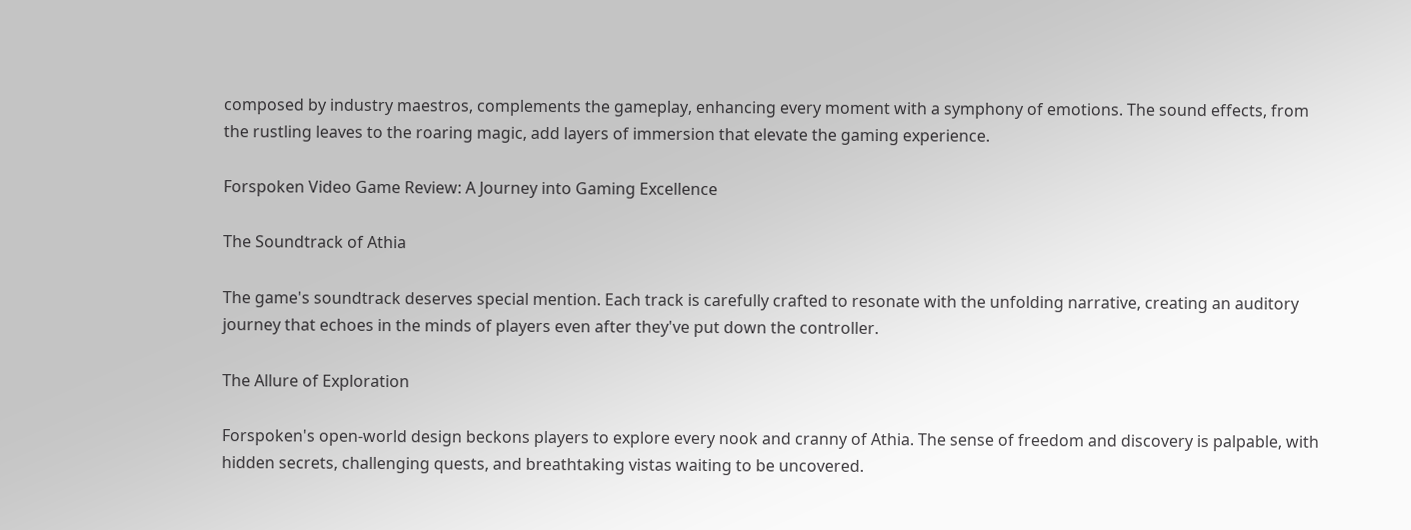composed by industry maestros, complements the gameplay, enhancing every moment with a symphony of emotions. The sound effects, from the rustling leaves to the roaring magic, add layers of immersion that elevate the gaming experience.

Forspoken Video Game Review: A Journey into Gaming Excellence

The Soundtrack of Athia

The game's soundtrack deserves special mention. Each track is carefully crafted to resonate with the unfolding narrative, creating an auditory journey that echoes in the minds of players even after they've put down the controller.

The Allure of Exploration

Forspoken's open-world design beckons players to explore every nook and cranny of Athia. The sense of freedom and discovery is palpable, with hidden secrets, challenging quests, and breathtaking vistas waiting to be uncovered.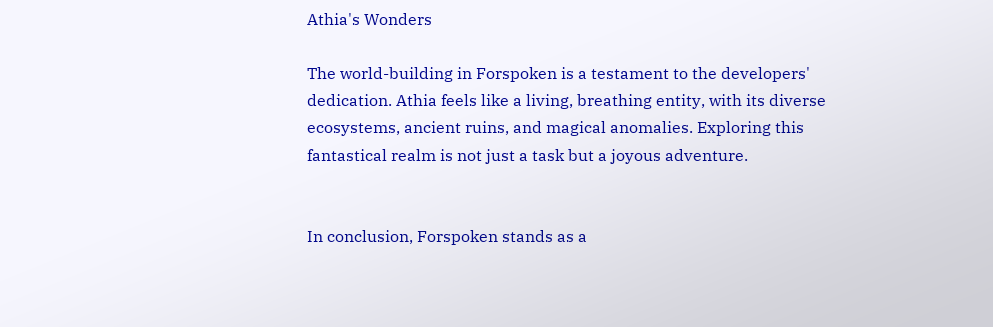Athia's Wonders

The world-building in Forspoken is a testament to the developers' dedication. Athia feels like a living, breathing entity, with its diverse ecosystems, ancient ruins, and magical anomalies. Exploring this fantastical realm is not just a task but a joyous adventure.


In conclusion, Forspoken stands as a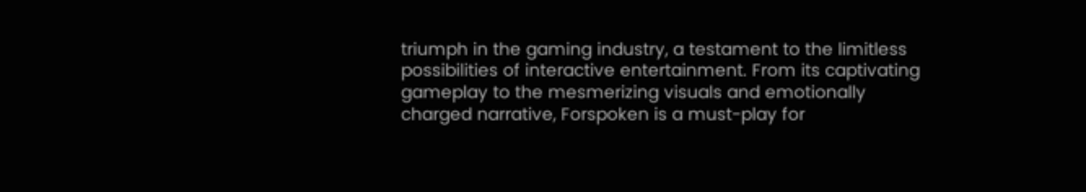triumph in the gaming industry, a testament to the limitless possibilities of interactive entertainment. From its captivating gameplay to the mesmerizing visuals and emotionally charged narrative, Forspoken is a must-play for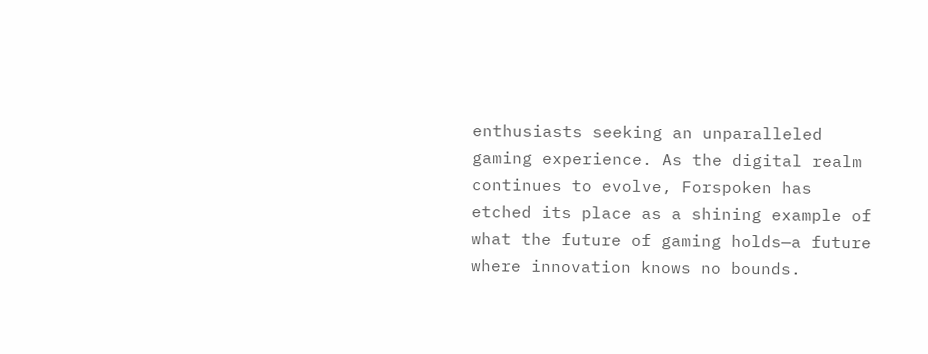enthusiasts seeking an unparalleled gaming experience. As the digital realm continues to evolve, Forspoken has etched its place as a shining example of what the future of gaming holds—a future where innovation knows no bounds.